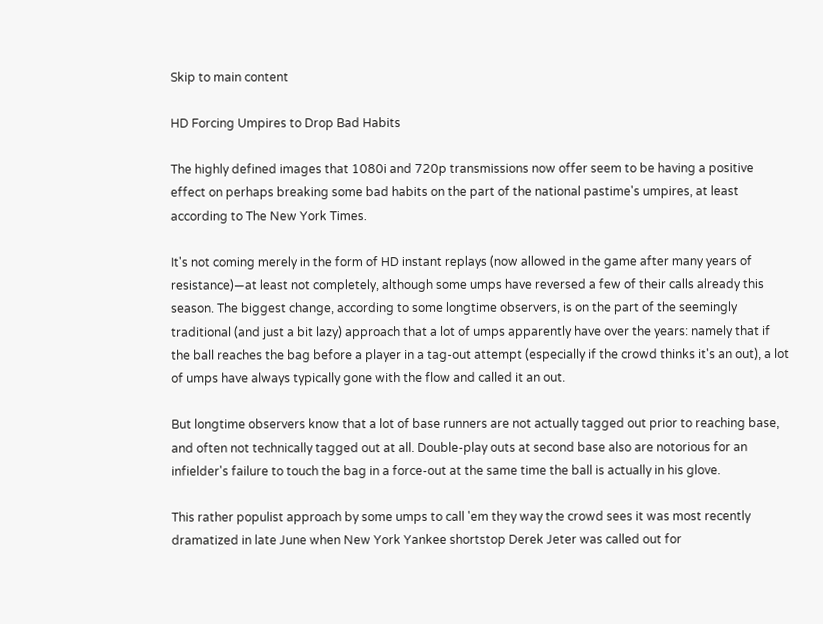Skip to main content

HD Forcing Umpires to Drop Bad Habits

The highly defined images that 1080i and 720p transmissions now offer seem to be having a positive effect on perhaps breaking some bad habits on the part of the national pastime's umpires, at least according to The New York Times.

It's not coming merely in the form of HD instant replays (now allowed in the game after many years of resistance)—at least not completely, although some umps have reversed a few of their calls already this season. The biggest change, according to some longtime observers, is on the part of the seemingly traditional (and just a bit lazy) approach that a lot of umps apparently have over the years: namely that if the ball reaches the bag before a player in a tag-out attempt (especially if the crowd thinks it's an out), a lot of umps have always typically gone with the flow and called it an out.

But longtime observers know that a lot of base runners are not actually tagged out prior to reaching base, and often not technically tagged out at all. Double-play outs at second base also are notorious for an infielder's failure to touch the bag in a force-out at the same time the ball is actually in his glove.

This rather populist approach by some umps to call 'em they way the crowd sees it was most recently dramatized in late June when New York Yankee shortstop Derek Jeter was called out for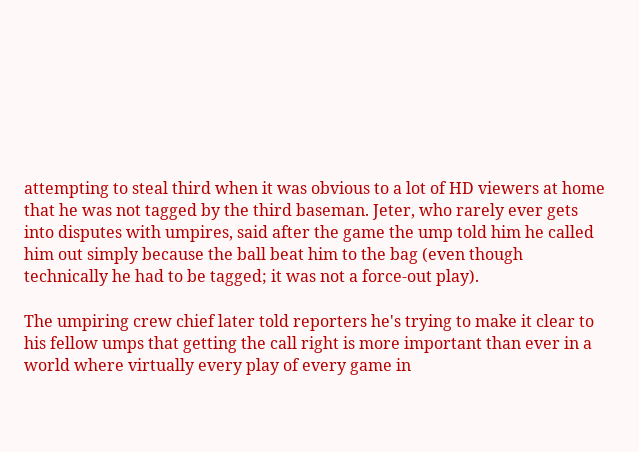attempting to steal third when it was obvious to a lot of HD viewers at home that he was not tagged by the third baseman. Jeter, who rarely ever gets into disputes with umpires, said after the game the ump told him he called him out simply because the ball beat him to the bag (even though technically he had to be tagged; it was not a force-out play).

The umpiring crew chief later told reporters he's trying to make it clear to his fellow umps that getting the call right is more important than ever in a world where virtually every play of every game in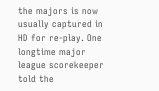the majors is now usually captured in HD for re-play. One longtime major league scorekeeper told the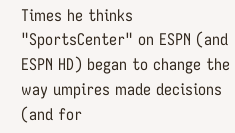Times he thinks "SportsCenter" on ESPN (and ESPN HD) began to change the way umpires made decisions (and for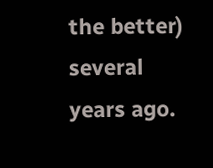the better) several years ago.